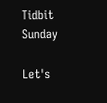Tidbit Sunday

Let's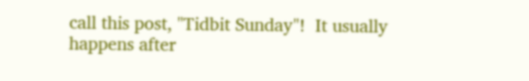call this post, "Tidbit Sunday"!  It usually happens after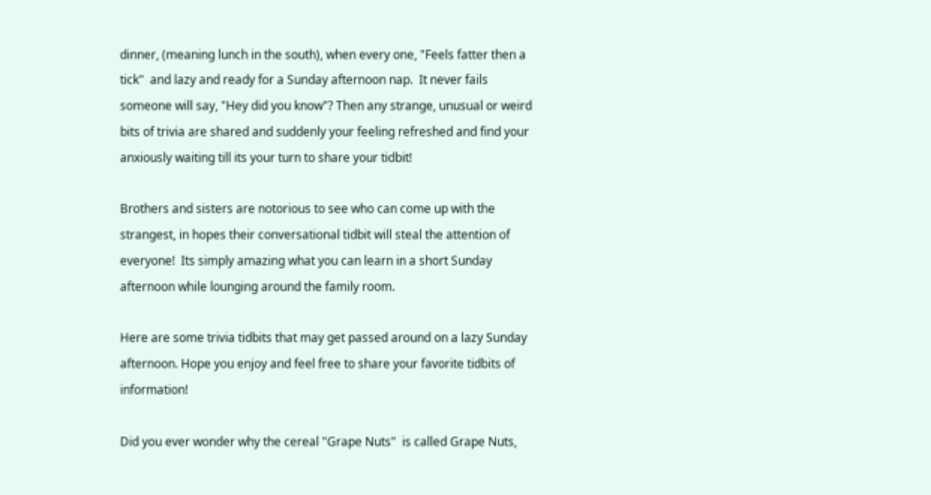dinner, (meaning lunch in the south), when every one, "Feels fatter then a tick"  and lazy and ready for a Sunday afternoon nap.  It never fails someone will say, "Hey did you know"? Then any strange, unusual or weird bits of trivia are shared and suddenly your feeling refreshed and find your anxiously waiting till its your turn to share your tidbit!

Brothers and sisters are notorious to see who can come up with the strangest, in hopes their conversational tidbit will steal the attention of everyone!  Its simply amazing what you can learn in a short Sunday afternoon while lounging around the family room.

Here are some trivia tidbits that may get passed around on a lazy Sunday afternoon. Hope you enjoy and feel free to share your favorite tidbits of information!

Did you ever wonder why the cereal "Grape Nuts"  is called Grape Nuts,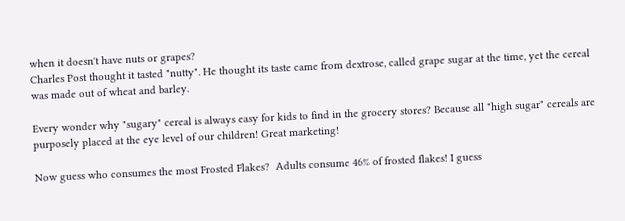when it doesn't have nuts or grapes?
Charles Post thought it tasted "nutty". He thought its taste came from dextrose, called grape sugar at the time, yet the cereal was made out of wheat and barley.

Every wonder why "sugary" cereal is always easy for kids to find in the grocery stores? Because all "high sugar" cereals are purposely placed at the eye level of our children! Great marketing!

Now guess who consumes the most Frosted Flakes?  Adults consume 46% of frosted flakes! I guess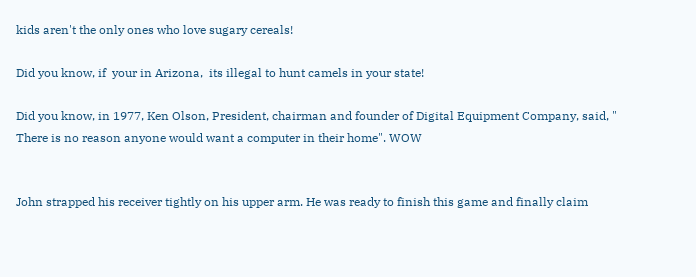kids aren't the only ones who love sugary cereals!

Did you know, if  your in Arizona,  its illegal to hunt camels in your state!

Did you know, in 1977, Ken Olson, President, chairman and founder of Digital Equipment Company, said, " There is no reason anyone would want a computer in their home". WOW


John strapped his receiver tightly on his upper arm. He was ready to finish this game and finally claim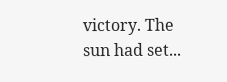victory. The sun had set...